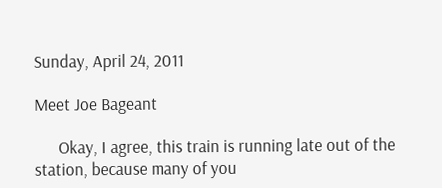Sunday, April 24, 2011

Meet Joe Bageant

      Okay, I agree, this train is running late out of the station, because many of you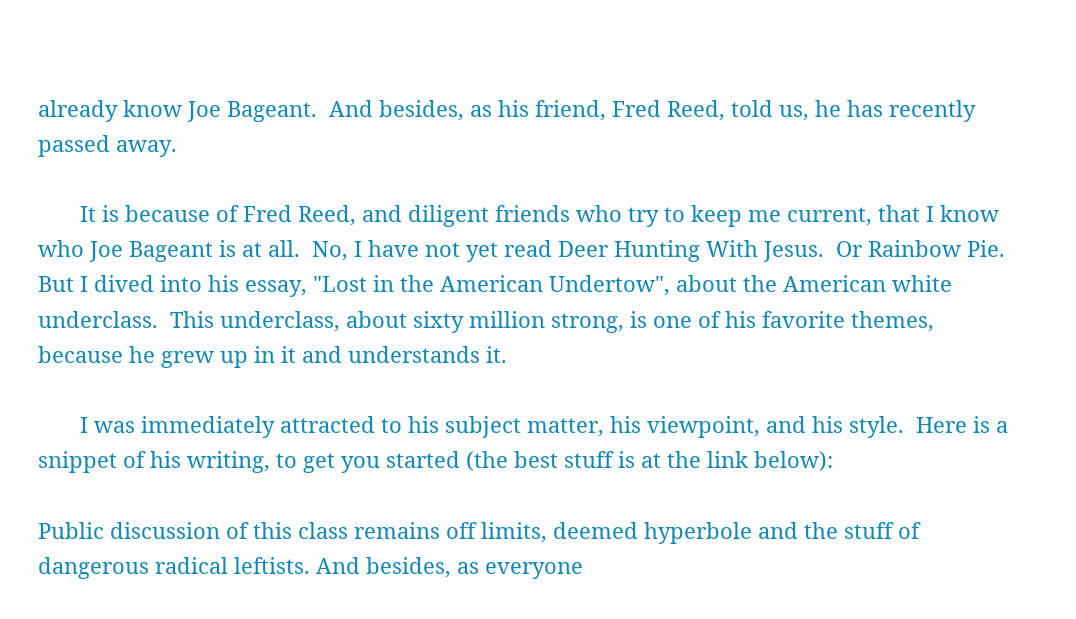already know Joe Bageant.  And besides, as his friend, Fred Reed, told us, he has recently passed away.

       It is because of Fred Reed, and diligent friends who try to keep me current, that I know who Joe Bageant is at all.  No, I have not yet read Deer Hunting With Jesus.  Or Rainbow Pie.  But I dived into his essay, "Lost in the American Undertow", about the American white underclass.  This underclass, about sixty million strong, is one of his favorite themes, because he grew up in it and understands it.

       I was immediately attracted to his subject matter, his viewpoint, and his style.  Here is a snippet of his writing, to get you started (the best stuff is at the link below):

Public discussion of this class remains off limits, deemed hyperbole and the stuff of dangerous radical leftists. And besides, as everyone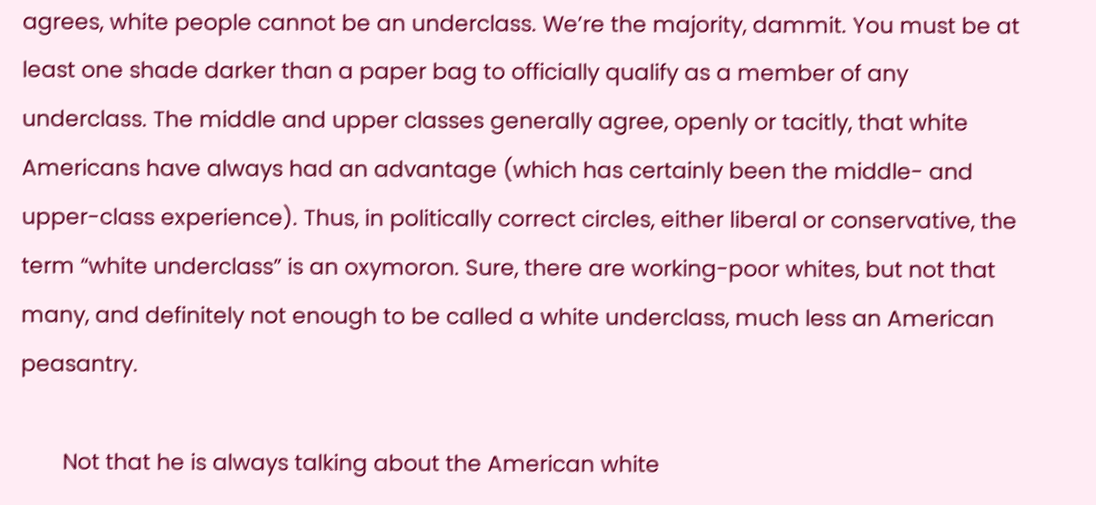agrees, white people cannot be an underclass. We’re the majority, dammit. You must be at least one shade darker than a paper bag to officially qualify as a member of any underclass. The middle and upper classes generally agree, openly or tacitly, that white Americans have always had an advantage (which has certainly been the middle- and upper-class experience). Thus, in politically correct circles, either liberal or conservative, the term “white underclass” is an oxymoron. Sure, there are working-poor whites, but not that many, and definitely not enough to be called a white underclass, much less an American peasantry.

       Not that he is always talking about the American white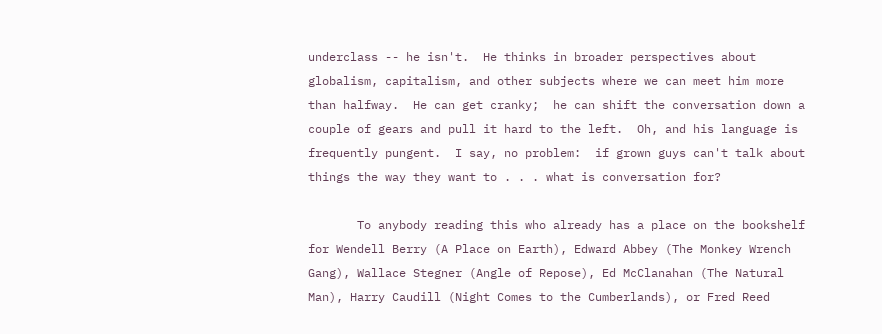underclass -- he isn't.  He thinks in broader perspectives about globalism, capitalism, and other subjects where we can meet him more than halfway.  He can get cranky;  he can shift the conversation down a couple of gears and pull it hard to the left.  Oh, and his language is frequently pungent.  I say, no problem:  if grown guys can't talk about things the way they want to . . . what is conversation for?

       To anybody reading this who already has a place on the bookshelf for Wendell Berry (A Place on Earth), Edward Abbey (The Monkey Wrench Gang), Wallace Stegner (Angle of Repose), Ed McClanahan (The Natural Man), Harry Caudill (Night Comes to the Cumberlands), or Fred Reed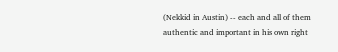(Nekkid in Austin) -- each and all of them authentic and important in his own right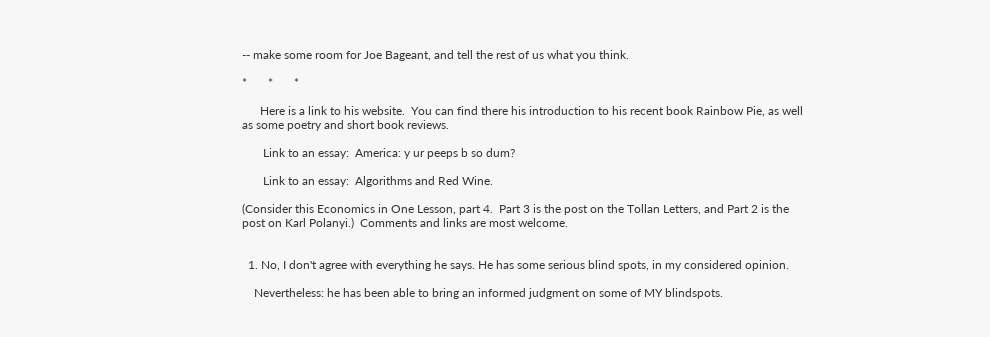-- make some room for Joe Bageant, and tell the rest of us what you think.

*       *       *

      Here is a link to his website.  You can find there his introduction to his recent book Rainbow Pie, as well as some poetry and short book reviews.

       Link to an essay:  America: y ur peeps b so dum?

       Link to an essay:  Algorithms and Red Wine.

(Consider this Economics in One Lesson, part 4.  Part 3 is the post on the Tollan Letters, and Part 2 is the post on Karl Polanyi.)  Comments and links are most welcome.


  1. No, I don't agree with everything he says. He has some serious blind spots, in my considered opinion.

    Nevertheless: he has been able to bring an informed judgment on some of MY blindspots.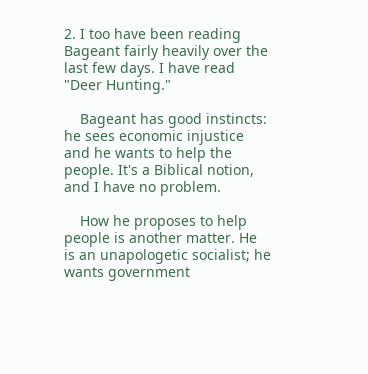2. I too have been reading Bageant fairly heavily over the last few days. I have read "Deer Hunting."

    Bageant has good instincts: he sees economic injustice and he wants to help the people. It's a Biblical notion, and I have no problem.

    How he proposes to help people is another matter. He is an unapologetic socialist; he wants government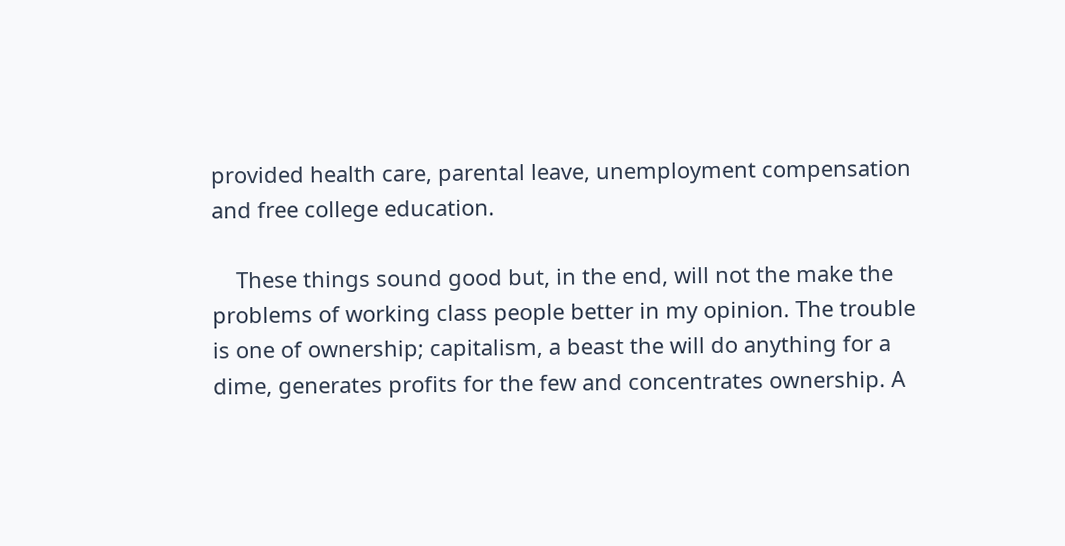provided health care, parental leave, unemployment compensation and free college education.

    These things sound good but, in the end, will not the make the problems of working class people better in my opinion. The trouble is one of ownership; capitalism, a beast the will do anything for a dime, generates profits for the few and concentrates ownership. A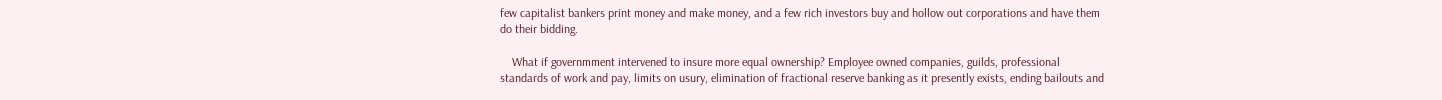few capitalist bankers print money and make money, and a few rich investors buy and hollow out corporations and have them do their bidding.

    What if governmment intervened to insure more equal ownership? Employee owned companies, guilds, professional standards of work and pay, limits on usury, elimination of fractional reserve banking as it presently exists, ending bailouts and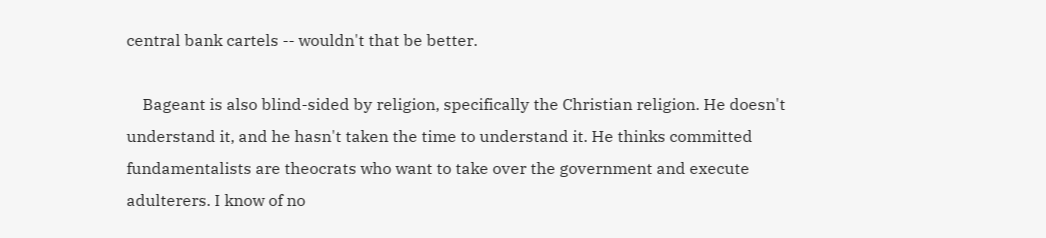central bank cartels -- wouldn't that be better.

    Bageant is also blind-sided by religion, specifically the Christian religion. He doesn't understand it, and he hasn't taken the time to understand it. He thinks committed fundamentalists are theocrats who want to take over the government and execute adulterers. I know of no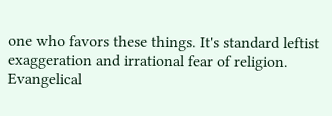one who favors these things. It's standard leftist exaggeration and irrational fear of religion. Evangelical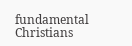fundamental Christians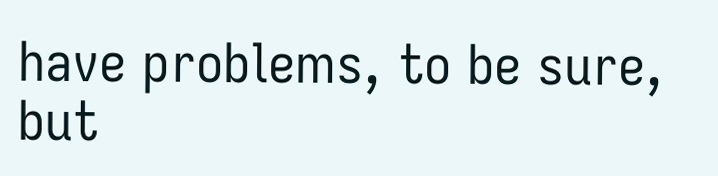have problems, to be sure, but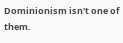Dominionism isn't one of them.